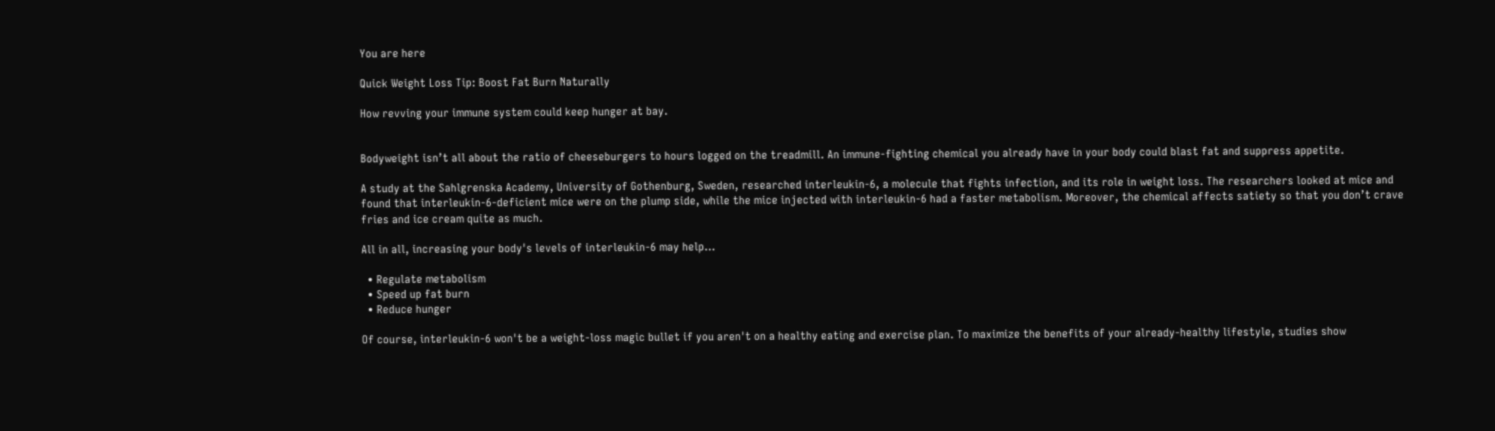You are here

Quick Weight Loss Tip: Boost Fat Burn Naturally

How revving your immune system could keep hunger at bay.


Bodyweight isn’t all about the ratio of cheeseburgers to hours logged on the treadmill. An immune-fighting chemical you already have in your body could blast fat and suppress appetite.

A study at the Sahlgrenska Academy, University of Gothenburg, Sweden, researched interleukin-6, a molecule that fights infection, and its role in weight loss. The researchers looked at mice and found that interleukin-6-deficient mice were on the plump side, while the mice injected with interleukin-6 had a faster metabolism. Moreover, the chemical affects satiety so that you don’t crave fries and ice cream quite as much.

All in all, increasing your body's levels of interleukin-6 may help…

  • Regulate metabolism
  • Speed up fat burn
  • Reduce hunger

Of course, interleukin-6 won't be a weight-loss magic bullet if you aren't on a healthy eating and exercise plan. To maximize the benefits of your already-healthy lifestyle, studies show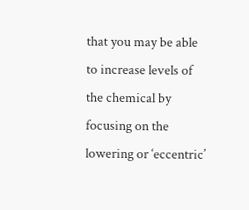that you may be able to increase levels of the chemical by focusing on the lowering or ‘eccentric’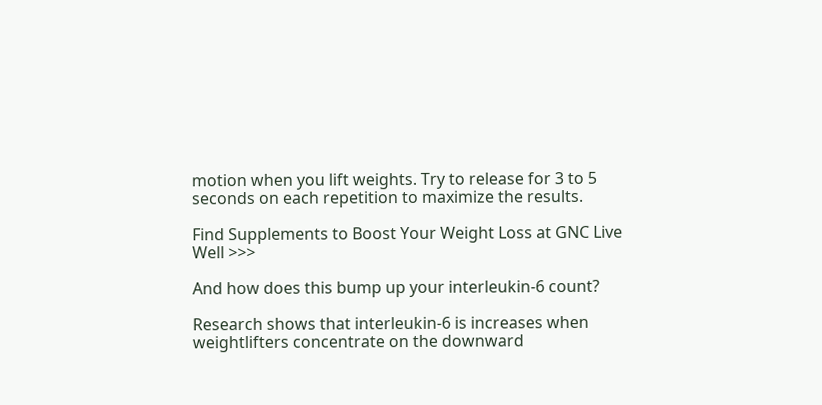motion when you lift weights. Try to release for 3 to 5 seconds on each repetition to maximize the results.

Find Supplements to Boost Your Weight Loss at GNC Live Well >>>

And how does this bump up your interleukin-6 count?

Research shows that interleukin-6 is increases when weightlifters concentrate on the downward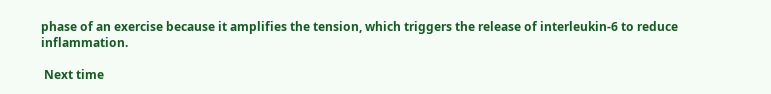phase of an exercise because it amplifies the tension, which triggers the release of interleukin-6 to reduce inflammation.

 Next time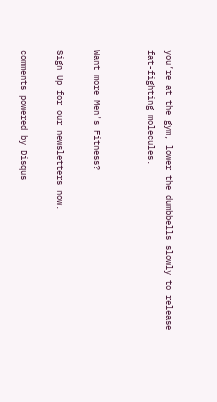you’re at the gym, lower the dumbbells slowly to release fat-fighting molecules.


Want more Men's Fitness?

Sign Up for our newsletters now.

comments powered by Disqus